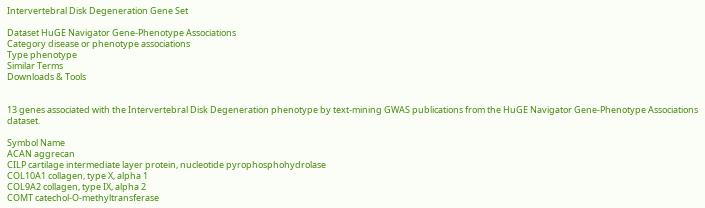Intervertebral Disk Degeneration Gene Set

Dataset HuGE Navigator Gene-Phenotype Associations
Category disease or phenotype associations
Type phenotype
Similar Terms
Downloads & Tools


13 genes associated with the Intervertebral Disk Degeneration phenotype by text-mining GWAS publications from the HuGE Navigator Gene-Phenotype Associations dataset.

Symbol Name
ACAN aggrecan
CILP cartilage intermediate layer protein, nucleotide pyrophosphohydrolase
COL10A1 collagen, type X, alpha 1
COL9A2 collagen, type IX, alpha 2
COMT catechol-O-methyltransferase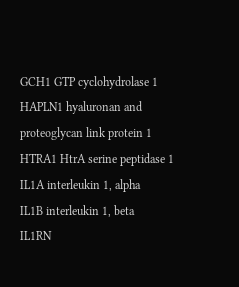GCH1 GTP cyclohydrolase 1
HAPLN1 hyaluronan and proteoglycan link protein 1
HTRA1 HtrA serine peptidase 1
IL1A interleukin 1, alpha
IL1B interleukin 1, beta
IL1RN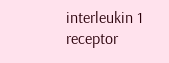interleukin 1 receptor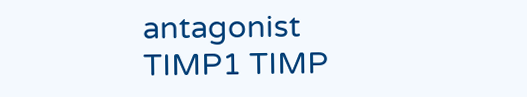antagonist
TIMP1 TIMP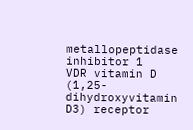metallopeptidase inhibitor 1
VDR vitamin D (1,25- dihydroxyvitamin D3) receptor